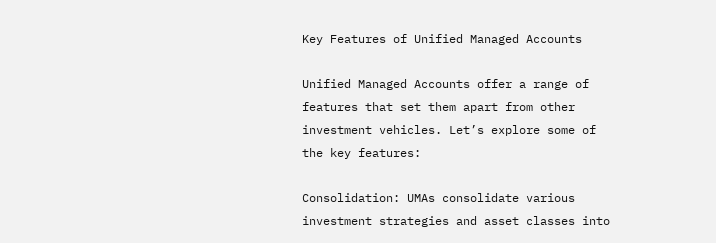Key Features of Unified Managed Accounts

Unified Managed Accounts offer a range of features that set them apart from other investment vehicles. Let’s explore some of the key features:

Consolidation: UMAs consolidate various investment strategies and asset classes into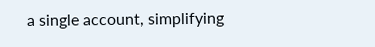a single account, simplifying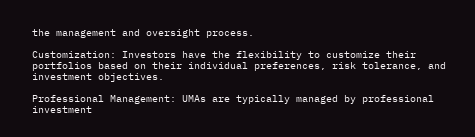the management and oversight process.

Customization: Investors have the flexibility to customize their portfolios based on their individual preferences, risk tolerance, and investment objectives.

Professional Management: UMAs are typically managed by professional investment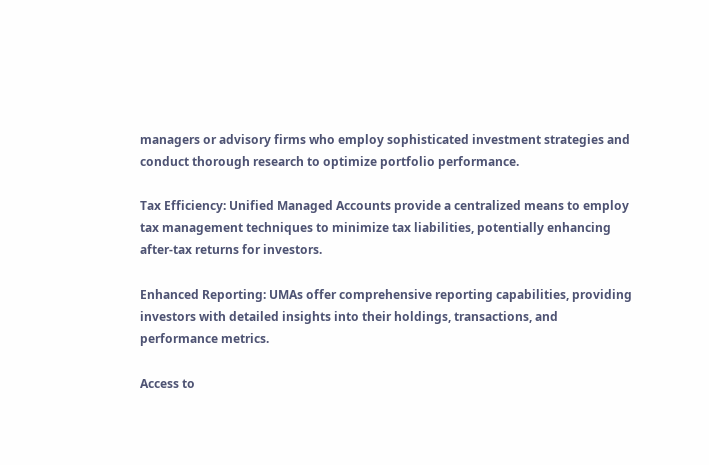managers or advisory firms who employ sophisticated investment strategies and conduct thorough research to optimize portfolio performance.

Tax Efficiency: Unified Managed Accounts provide a centralized means to employ tax management techniques to minimize tax liabilities, potentially enhancing after-tax returns for investors.

Enhanced Reporting: UMAs offer comprehensive reporting capabilities, providing investors with detailed insights into their holdings, transactions, and performance metrics.

Access to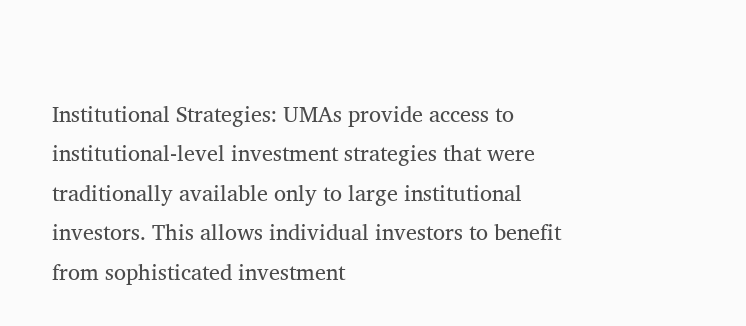Institutional Strategies: UMAs provide access to institutional-level investment strategies that were traditionally available only to large institutional investors. This allows individual investors to benefit from sophisticated investment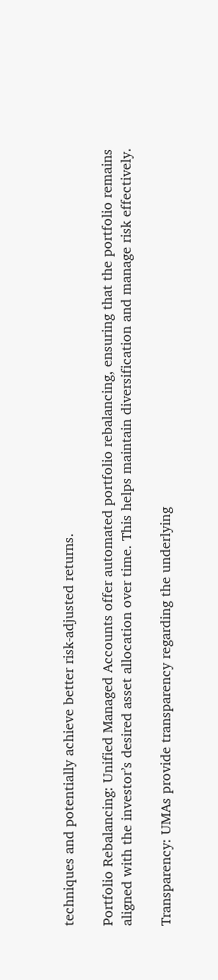techniques and potentially achieve better risk-adjusted returns.

Portfolio Rebalancing: Unified Managed Accounts offer automated portfolio rebalancing, ensuring that the portfolio remains aligned with the investor’s desired asset allocation over time. This helps maintain diversification and manage risk effectively.

Transparency: UMAs provide transparency regarding the underlying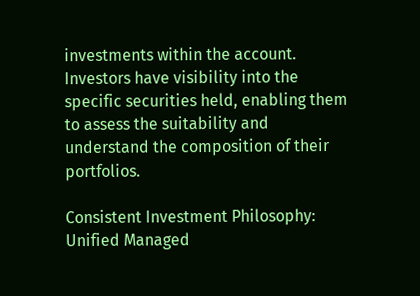investments within the account. Investors have visibility into the specific securities held, enabling them to assess the suitability and understand the composition of their portfolios.

Consistent Investment Philosophy: Unified Managed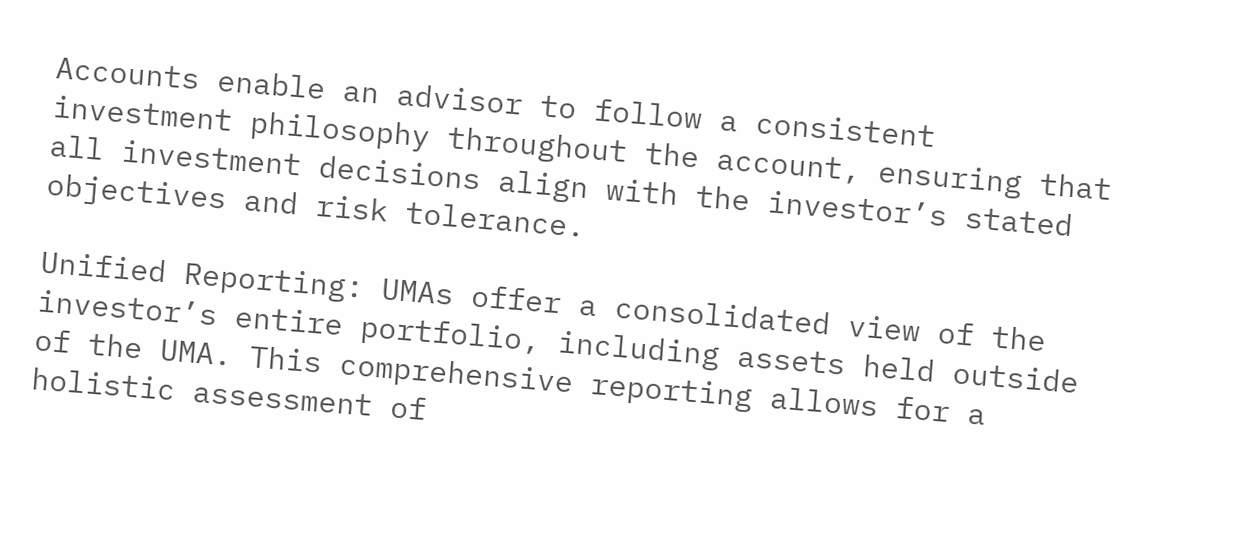Accounts enable an advisor to follow a consistent investment philosophy throughout the account, ensuring that all investment decisions align with the investor’s stated objectives and risk tolerance.

Unified Reporting: UMAs offer a consolidated view of the investor’s entire portfolio, including assets held outside of the UMA. This comprehensive reporting allows for a holistic assessment of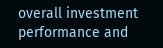overall investment performance and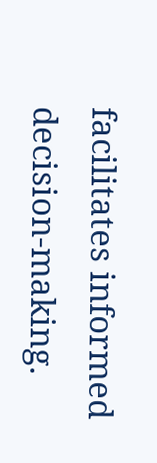facilitates informed decision-making.